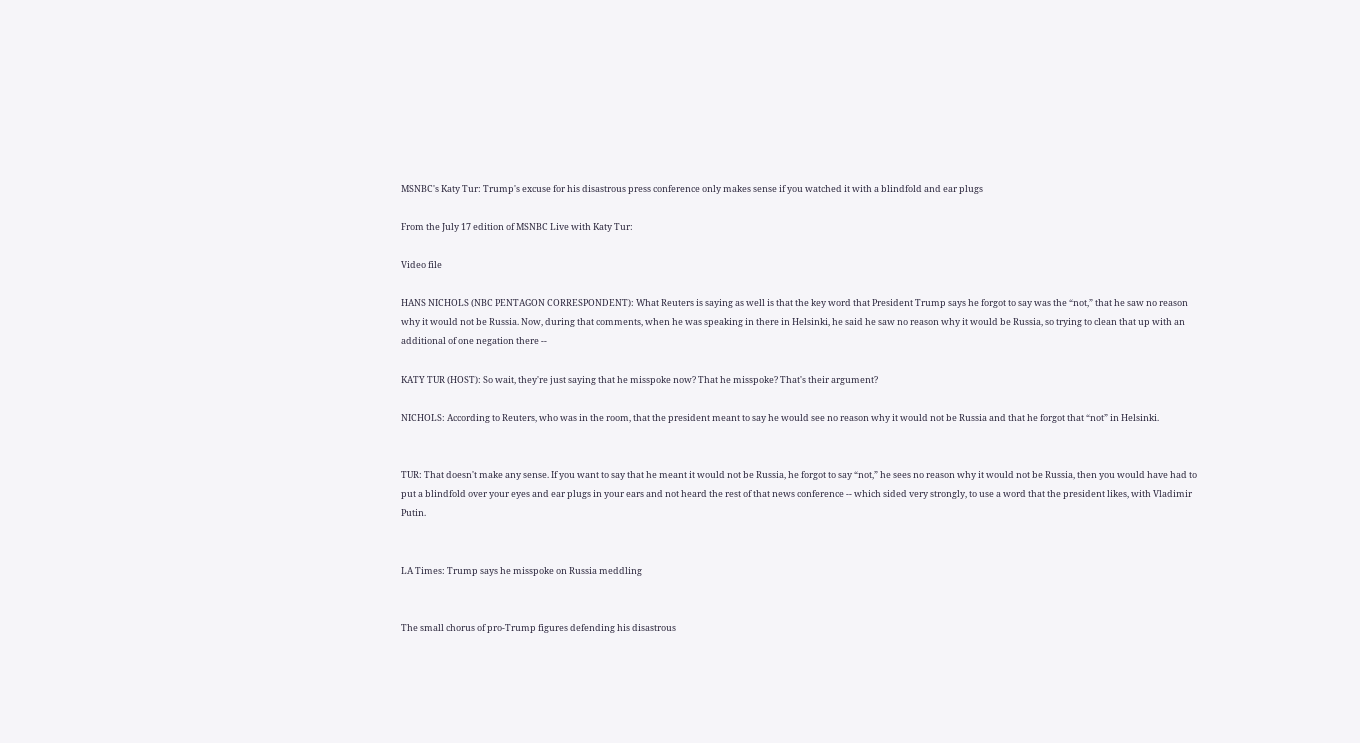MSNBC's Katy Tur: Trump's excuse for his disastrous press conference only makes sense if you watched it with a blindfold and ear plugs

From the July 17 edition of MSNBC Live with Katy Tur:

Video file

HANS NICHOLS (NBC PENTAGON CORRESPONDENT): What Reuters is saying as well is that the key word that President Trump says he forgot to say was the “not,” that he saw no reason why it would not be Russia. Now, during that comments, when he was speaking in there in Helsinki, he said he saw no reason why it would be Russia, so trying to clean that up with an additional of one negation there --

KATY TUR (HOST): So wait, they're just saying that he misspoke now? That he misspoke? That's their argument?

NICHOLS: According to Reuters, who was in the room, that the president meant to say he would see no reason why it would not be Russia and that he forgot that “not” in Helsinki.


TUR: That doesn't make any sense. If you want to say that he meant it would not be Russia, he forgot to say “not,” he sees no reason why it would not be Russia, then you would have had to put a blindfold over your eyes and ear plugs in your ears and not heard the rest of that news conference -- which sided very strongly, to use a word that the president likes, with Vladimir Putin.


LA Times: Trump says he misspoke on Russia meddling


The small chorus of pro-Trump figures defending his disastrous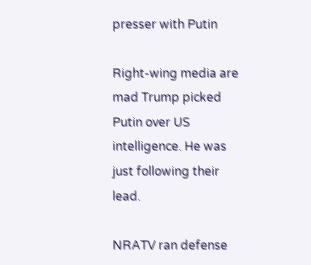presser with Putin

Right-wing media are mad Trump picked Putin over US intelligence. He was just following their lead.

NRATV ran defense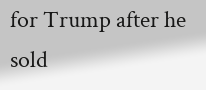for Trump after he sold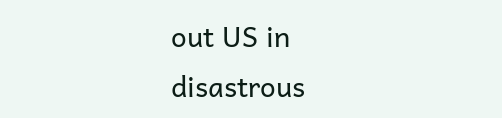out US in disastrous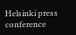Helsinki press conference